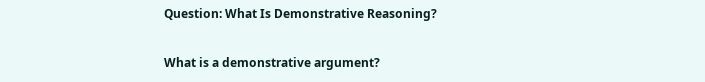Question: What Is Demonstrative Reasoning?

What is a demonstrative argument?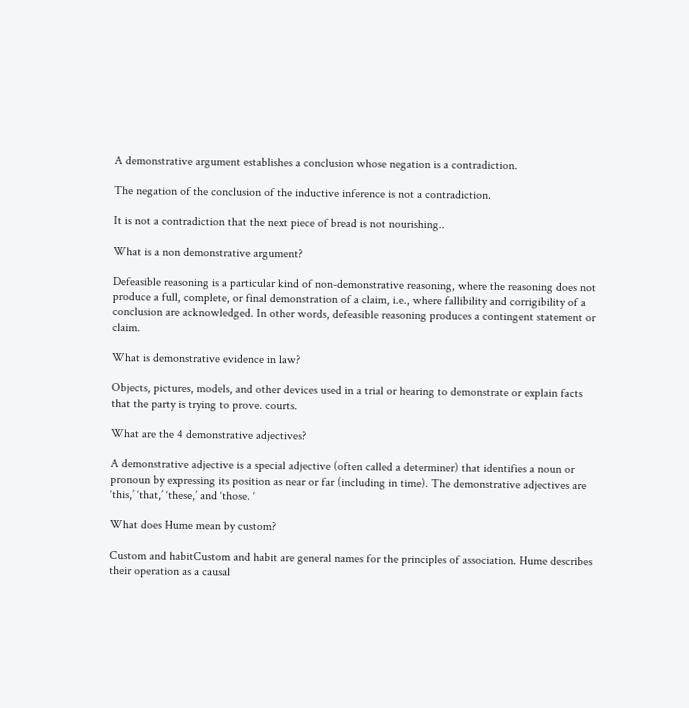A demonstrative argument establishes a conclusion whose negation is a contradiction.

The negation of the conclusion of the inductive inference is not a contradiction.

It is not a contradiction that the next piece of bread is not nourishing..

What is a non demonstrative argument?

Defeasible reasoning is a particular kind of non-demonstrative reasoning, where the reasoning does not produce a full, complete, or final demonstration of a claim, i.e., where fallibility and corrigibility of a conclusion are acknowledged. In other words, defeasible reasoning produces a contingent statement or claim.

What is demonstrative evidence in law?

Objects, pictures, models, and other devices used in a trial or hearing to demonstrate or explain facts that the party is trying to prove. courts.

What are the 4 demonstrative adjectives?

A demonstrative adjective is a special adjective (often called a determiner) that identifies a noun or pronoun by expressing its position as near or far (including in time). The demonstrative adjectives are ‘this,’ ‘that,’ ‘these,’ and ‘those. ‘

What does Hume mean by custom?

Custom and habitCustom and habit are general names for the principles of association. Hume describes their operation as a causal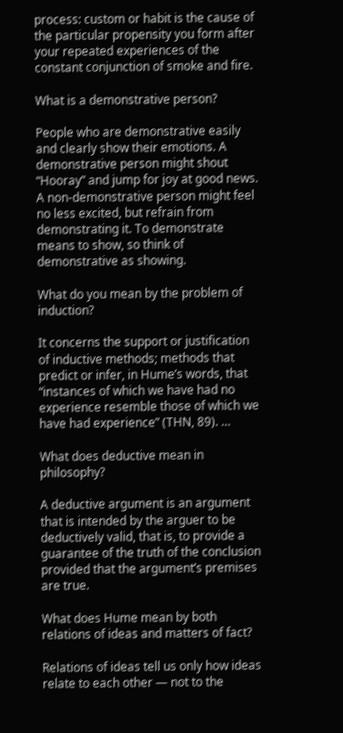process: custom or habit is the cause of the particular propensity you form after your repeated experiences of the constant conjunction of smoke and fire.

What is a demonstrative person?

People who are demonstrative easily and clearly show their emotions. A demonstrative person might shout “Hooray” and jump for joy at good news. A non-demonstrative person might feel no less excited, but refrain from demonstrating it. To demonstrate means to show, so think of demonstrative as showing.

What do you mean by the problem of induction?

It concerns the support or justification of inductive methods; methods that predict or infer, in Hume’s words, that “instances of which we have had no experience resemble those of which we have had experience” (THN, 89). …

What does deductive mean in philosophy?

A deductive argument is an argument that is intended by the arguer to be deductively valid, that is, to provide a guarantee of the truth of the conclusion provided that the argument’s premises are true.

What does Hume mean by both relations of ideas and matters of fact?

Relations of ideas tell us only how ideas relate to each other — not to the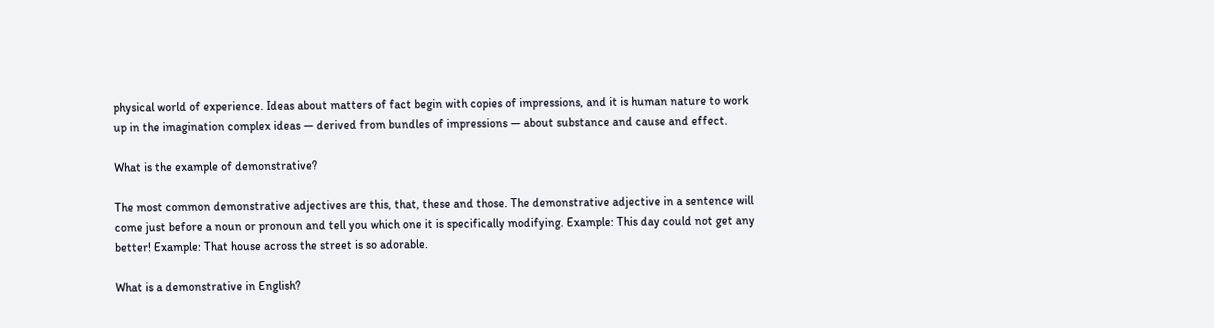physical world of experience. Ideas about matters of fact begin with copies of impressions, and it is human nature to work up in the imagination complex ideas — derived from bundles of impressions — about substance and cause and effect.

What is the example of demonstrative?

The most common demonstrative adjectives are this, that, these and those. The demonstrative adjective in a sentence will come just before a noun or pronoun and tell you which one it is specifically modifying. Example: This day could not get any better! Example: That house across the street is so adorable.

What is a demonstrative in English?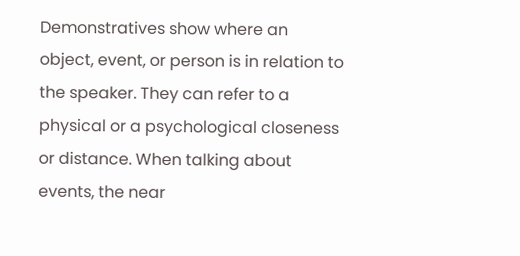Demonstratives show where an object, event, or person is in relation to the speaker. They can refer to a physical or a psychological closeness or distance. When talking about events, the near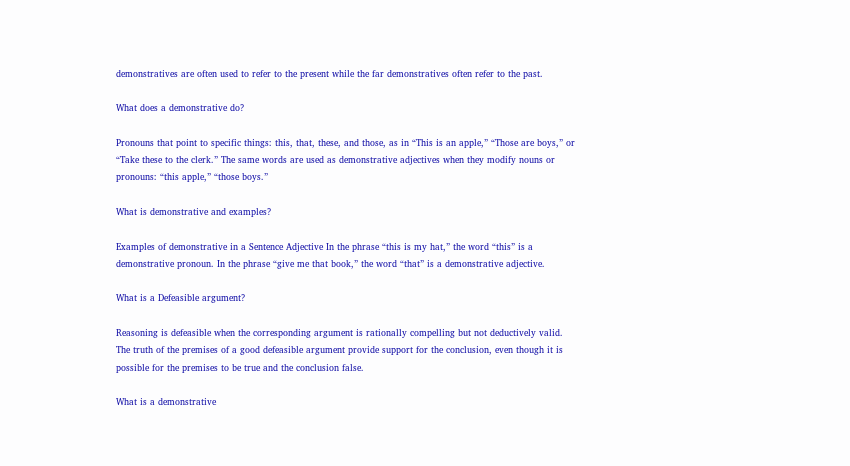demonstratives are often used to refer to the present while the far demonstratives often refer to the past.

What does a demonstrative do?

Pronouns that point to specific things: this, that, these, and those, as in “This is an apple,” “Those are boys,” or “Take these to the clerk.” The same words are used as demonstrative adjectives when they modify nouns or pronouns: “this apple,” “those boys.”

What is demonstrative and examples?

Examples of demonstrative in a Sentence Adjective In the phrase “this is my hat,” the word “this” is a demonstrative pronoun. In the phrase “give me that book,” the word “that” is a demonstrative adjective.

What is a Defeasible argument?

Reasoning is defeasible when the corresponding argument is rationally compelling but not deductively valid. The truth of the premises of a good defeasible argument provide support for the conclusion, even though it is possible for the premises to be true and the conclusion false.

What is a demonstrative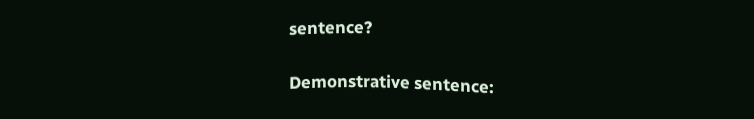sentence?

Demonstrative sentence: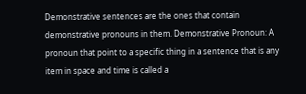Demonstrative sentences are the ones that contain demonstrative pronouns in them. Demonstrative Pronoun: A pronoun that point to a specific thing in a sentence that is any item in space and time is called a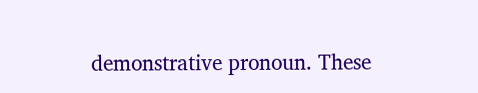demonstrative pronoun. These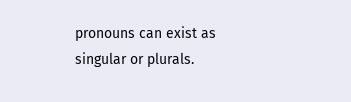pronouns can exist as singular or plurals.